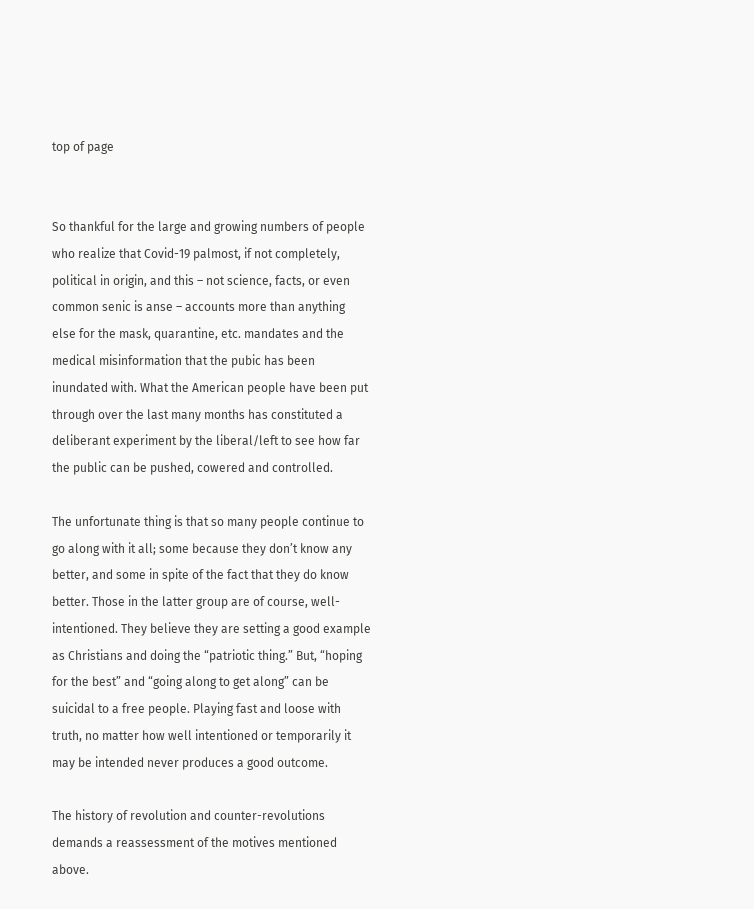top of page


So thankful for the large and growing numbers of people who realize that Covid-19 palmost, if not completely, political in origin, and this – not science, facts, or even common senic is anse – accounts more than anything else for the mask, quarantine, etc. mandates and the medical misinformation that the pubic has been inundated with. What the American people have been put through over the last many months has constituted a deliberant experiment by the liberal/left to see how far the public can be pushed, cowered and controlled.

The unfortunate thing is that so many people continue to go along with it all; some because they don’t know any better, and some in spite of the fact that they do know better. Those in the latter group are of course, well-intentioned. They believe they are setting a good example as Christians and doing the “patriotic thing.” But, “hoping for the best” and “going along to get along” can be suicidal to a free people. Playing fast and loose with truth, no matter how well intentioned or temporarily it may be intended never produces a good outcome.

The history of revolution and counter-revolutions demands a reassessment of the motives mentioned above.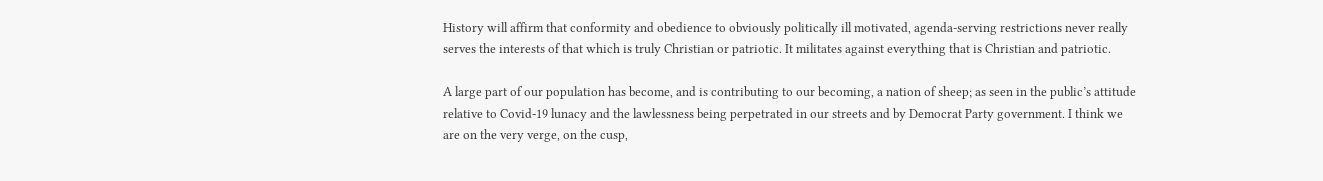History will affirm that conformity and obedience to obviously politically ill motivated, agenda-serving restrictions never really serves the interests of that which is truly Christian or patriotic. It militates against everything that is Christian and patriotic.

A large part of our population has become, and is contributing to our becoming, a nation of sheep; as seen in the public’s attitude relative to Covid-19 lunacy and the lawlessness being perpetrated in our streets and by Democrat Party government. I think we are on the very verge, on the cusp,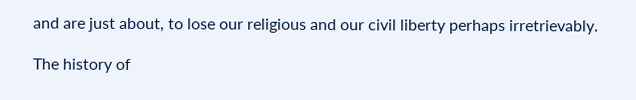and are just about, to lose our religious and our civil liberty perhaps irretrievably.

The history of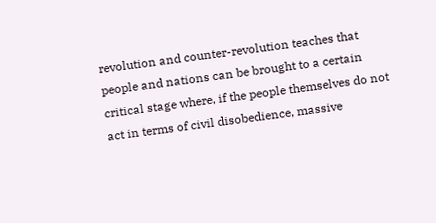revolution and counter-revolution teaches that people and nations can be brought to a certain critical stage where, if the people themselves do not act in terms of civil disobedience, massive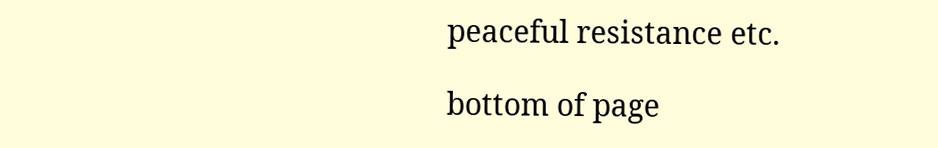peaceful resistance etc.

bottom of page